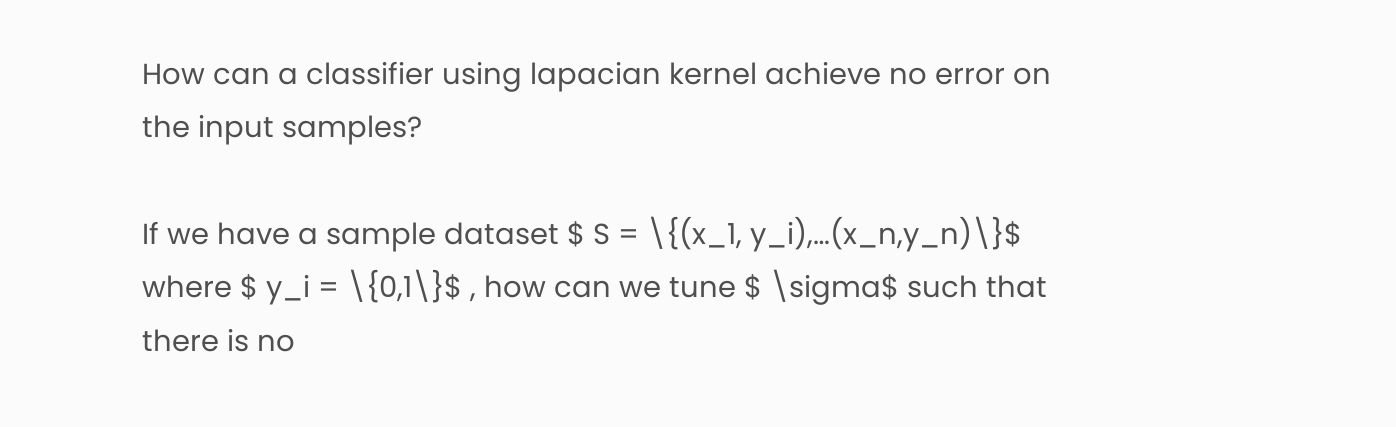How can a classifier using lapacian kernel achieve no error on the input samples?

If we have a sample dataset $ S = \{(x_1, y_i),…(x_n,y_n)\}$ where $ y_i = \{0,1\}$ , how can we tune $ \sigma$ such that there is no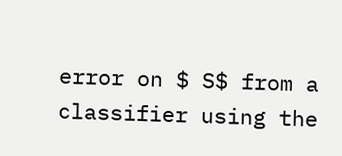error on $ S$ from a classifier using the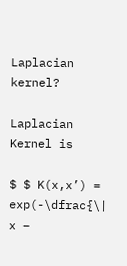Laplacian kernel?

Laplacian Kernel is

$ $ K(x,x’) = exp(-\dfrac{\| x –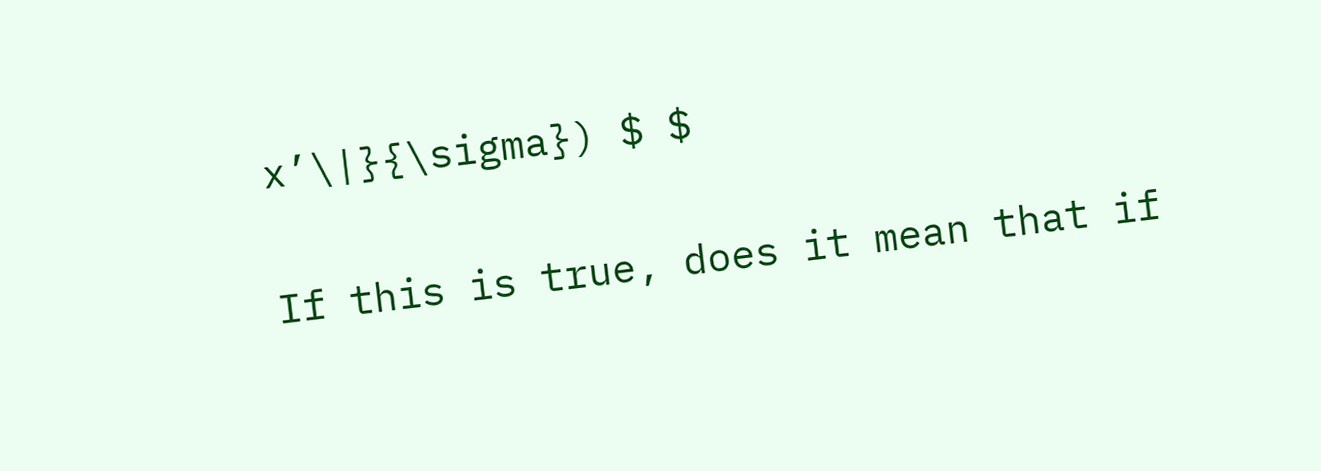x’\|}{\sigma}) $ $

If this is true, does it mean that if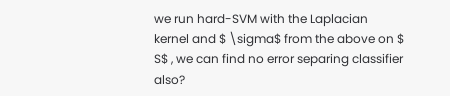we run hard-SVM with the Laplacian kernel and $ \sigma$ from the above on $ S$ , we can find no error separing classifier also?